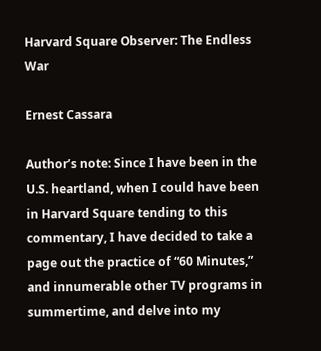Harvard Square Observer: The Endless War

Ernest Cassara

Author’s note: Since I have been in the U.S. heartland, when I could have been in Harvard Square tending to this commentary, I have decided to take a page out the practice of “60 Minutes,” and innumerable other TV programs in summertime, and delve into my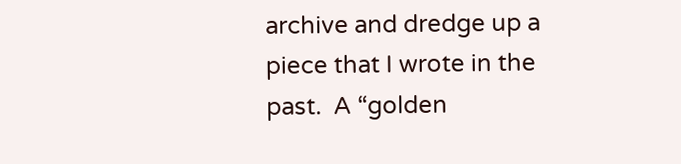archive and dredge up a piece that I wrote in the past.  A “golden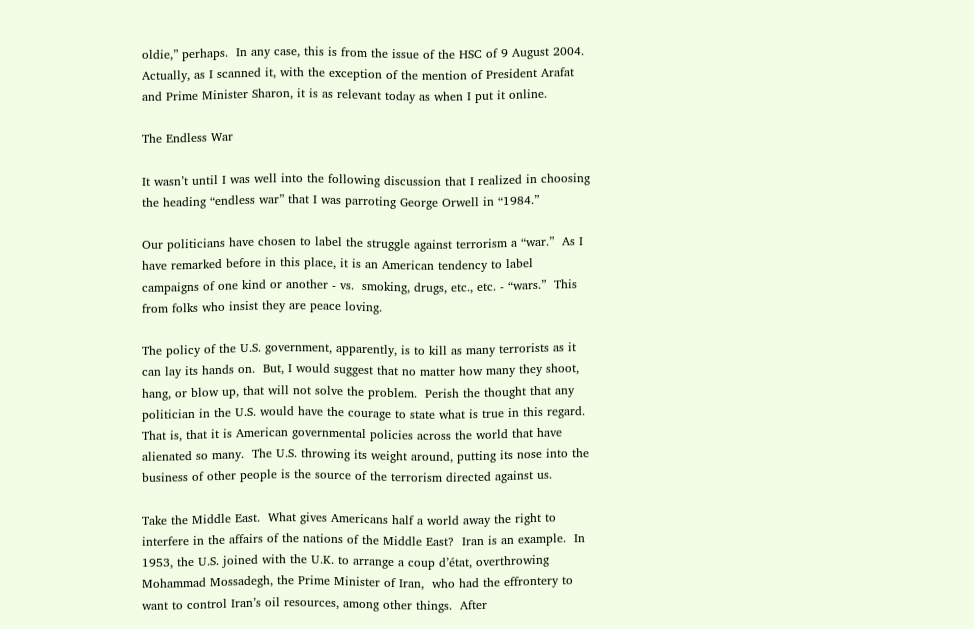oldie,” perhaps.  In any case, this is from the issue of the HSC of 9 August 2004.  Actually, as I scanned it, with the exception of the mention of President Arafat and Prime Minister Sharon, it is as relevant today as when I put it online.

The Endless War

It wasn’t until I was well into the following discussion that I realized in choosing the heading “endless war” that I was parroting George Orwell in “1984.”

Our politicians have chosen to label the struggle against terrorism a “war.”  As I have remarked before in this place, it is an American tendency to label campaigns of one kind or another - vs.  smoking, drugs, etc., etc. - “wars.”  This from folks who insist they are peace loving.

The policy of the U.S. government, apparently, is to kill as many terrorists as it can lay its hands on.  But, I would suggest that no matter how many they shoot, hang, or blow up, that will not solve the problem.  Perish the thought that any politician in the U.S. would have the courage to state what is true in this regard.  That is, that it is American governmental policies across the world that have alienated so many.  The U.S. throwing its weight around, putting its nose into the business of other people is the source of the terrorism directed against us.

Take the Middle East.  What gives Americans half a world away the right to interfere in the affairs of the nations of the Middle East?  Iran is an example.  In 1953, the U.S. joined with the U.K. to arrange a coup d’état, overthrowing Mohammad Mossadegh, the Prime Minister of Iran,  who had the effrontery to want to control Iran’s oil resources, among other things.  After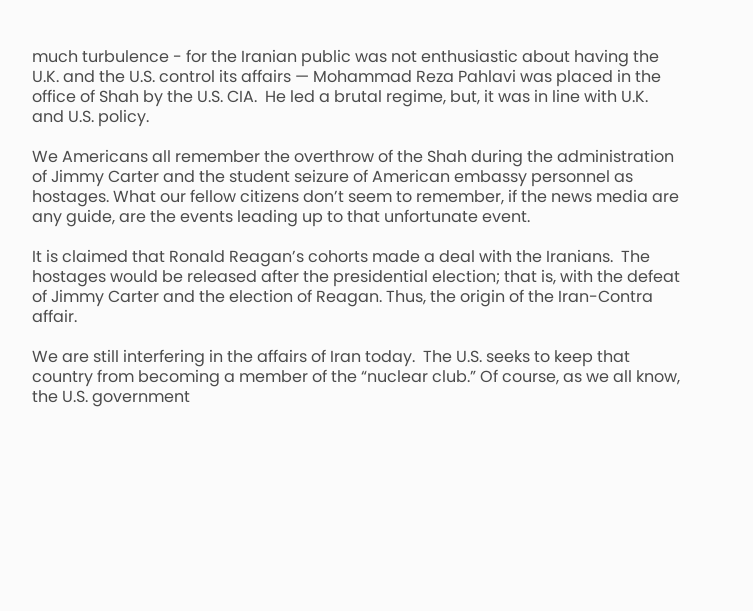much turbulence - for the Iranian public was not enthusiastic about having the U.K. and the U.S. control its affairs — Mohammad Reza Pahlavi was placed in the office of Shah by the U.S. CIA.  He led a brutal regime, but, it was in line with U.K. and U.S. policy.

We Americans all remember the overthrow of the Shah during the administration of Jimmy Carter and the student seizure of American embassy personnel as hostages. What our fellow citizens don’t seem to remember, if the news media are any guide, are the events leading up to that unfortunate event.

It is claimed that Ronald Reagan’s cohorts made a deal with the Iranians.  The hostages would be released after the presidential election; that is, with the defeat of Jimmy Carter and the election of Reagan. Thus, the origin of the Iran-Contra affair.

We are still interfering in the affairs of Iran today.  The U.S. seeks to keep that country from becoming a member of the “nuclear club.” Of course, as we all know, the U.S. government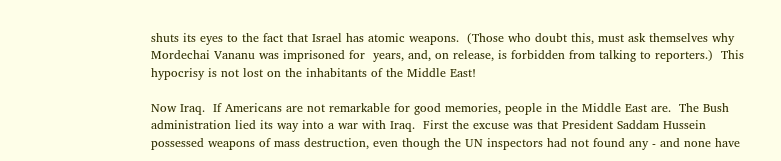shuts its eyes to the fact that Israel has atomic weapons.  (Those who doubt this, must ask themselves why Mordechai Vananu was imprisoned for  years, and, on release, is forbidden from talking to reporters.)  This hypocrisy is not lost on the inhabitants of the Middle East!

Now Iraq.  If Americans are not remarkable for good memories, people in the Middle East are.  The Bush administration lied its way into a war with Iraq.  First the excuse was that President Saddam Hussein possessed weapons of mass destruction, even though the UN inspectors had not found any - and none have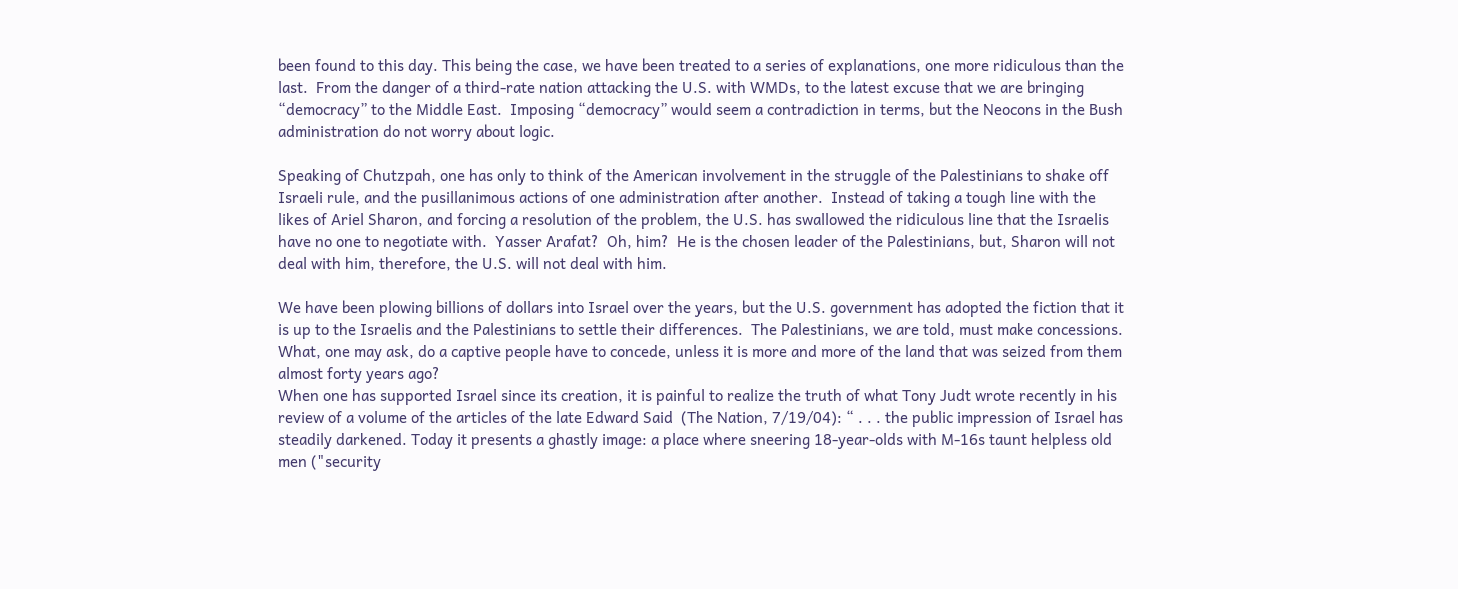been found to this day. This being the case, we have been treated to a series of explanations, one more ridiculous than the last.  From the danger of a third-rate nation attacking the U.S. with WMDs, to the latest excuse that we are bringing “democracy” to the Middle East.  Imposing “democracy” would seem a contradiction in terms, but the Neocons in the Bush administration do not worry about logic.

Speaking of Chutzpah, one has only to think of the American involvement in the struggle of the Palestinians to shake off Israeli rule, and the pusillanimous actions of one administration after another.  Instead of taking a tough line with the likes of Ariel Sharon, and forcing a resolution of the problem, the U.S. has swallowed the ridiculous line that the Israelis have no one to negotiate with.  Yasser Arafat?  Oh, him?  He is the chosen leader of the Palestinians, but, Sharon will not deal with him, therefore, the U.S. will not deal with him.

We have been plowing billions of dollars into Israel over the years, but the U.S. government has adopted the fiction that it is up to the Israelis and the Palestinians to settle their differences.  The Palestinians, we are told, must make concessions.  What, one may ask, do a captive people have to concede, unless it is more and more of the land that was seized from them almost forty years ago?
When one has supported Israel since its creation, it is painful to realize the truth of what Tony Judt wrote recently in his review of a volume of the articles of the late Edward Said  (The Nation, 7/19/04): “ . . . the public impression of Israel has steadily darkened. Today it presents a ghastly image: a place where sneering 18-year-olds with M-16s taunt helpless old men ("security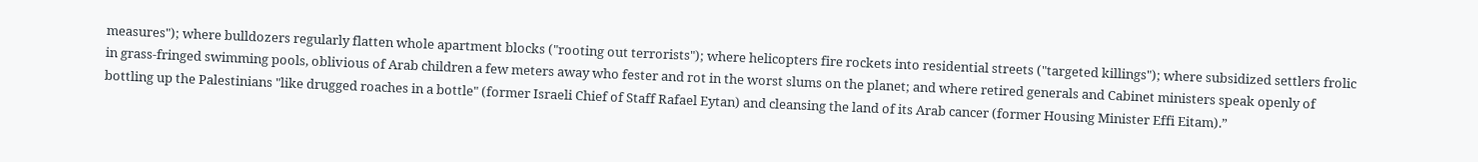measures"); where bulldozers regularly flatten whole apartment blocks ("rooting out terrorists"); where helicopters fire rockets into residential streets ("targeted killings"); where subsidized settlers frolic in grass-fringed swimming pools, oblivious of Arab children a few meters away who fester and rot in the worst slums on the planet; and where retired generals and Cabinet ministers speak openly of bottling up the Palestinians "like drugged roaches in a bottle" (former Israeli Chief of Staff Rafael Eytan) and cleansing the land of its Arab cancer (former Housing Minister Effi Eitam).”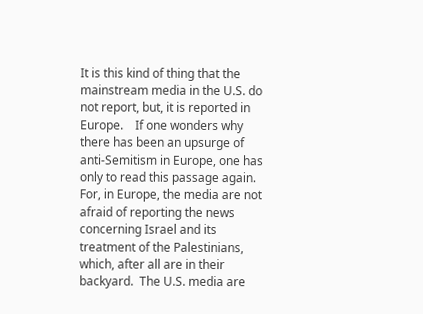It is this kind of thing that the mainstream media in the U.S. do not report, but, it is reported in Europe.    If one wonders why there has been an upsurge of anti-Semitism in Europe, one has only to read this passage again.  For, in Europe, the media are not afraid of reporting the news concerning Israel and its treatment of the Palestinians, which, after all are in their backyard.  The U.S. media are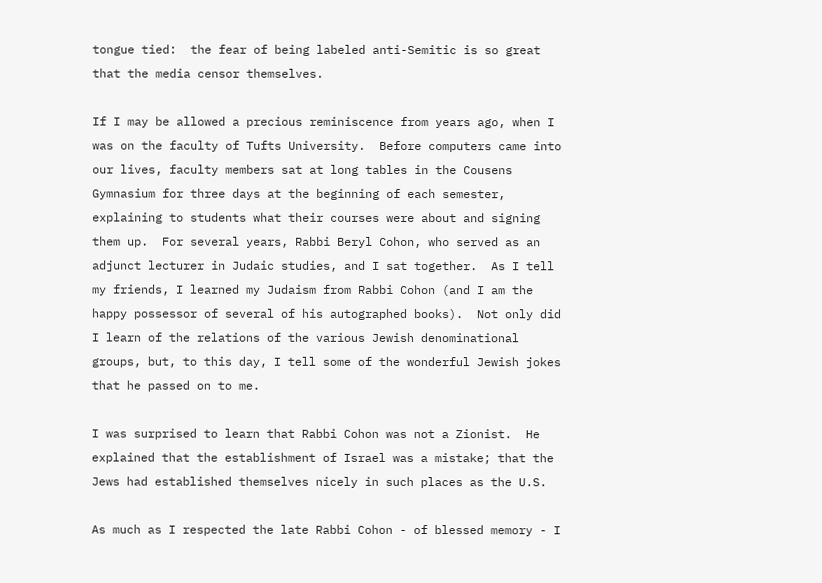tongue tied:  the fear of being labeled anti-Semitic is so great that the media censor themselves.

If I may be allowed a precious reminiscence from years ago, when I was on the faculty of Tufts University.  Before computers came into our lives, faculty members sat at long tables in the Cousens Gymnasium for three days at the beginning of each semester, explaining to students what their courses were about and signing them up.  For several years, Rabbi Beryl Cohon, who served as an adjunct lecturer in Judaic studies, and I sat together.  As I tell my friends, I learned my Judaism from Rabbi Cohon (and I am the happy possessor of several of his autographed books).  Not only did I learn of the relations of the various Jewish denominational groups, but, to this day, I tell some of the wonderful Jewish jokes that he passed on to me.

I was surprised to learn that Rabbi Cohon was not a Zionist.  He explained that the establishment of Israel was a mistake; that the Jews had established themselves nicely in such places as the U.S.

As much as I respected the late Rabbi Cohon - of blessed memory - I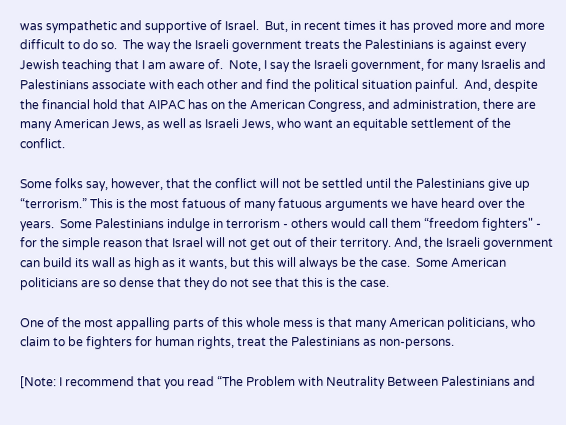was sympathetic and supportive of Israel.  But, in recent times it has proved more and more difficult to do so.  The way the Israeli government treats the Palestinians is against every Jewish teaching that I am aware of.  Note, I say the Israeli government, for many Israelis and Palestinians associate with each other and find the political situation painful.  And, despite the financial hold that AIPAC has on the American Congress, and administration, there are many American Jews, as well as Israeli Jews, who want an equitable settlement of the conflict.

Some folks say, however, that the conflict will not be settled until the Palestinians give up “terrorism.” This is the most fatuous of many fatuous arguments we have heard over the years.  Some Palestinians indulge in terrorism - others would call them “freedom fighters" - for the simple reason that Israel will not get out of their territory. And, the Israeli government can build its wall as high as it wants, but this will always be the case.  Some American politicians are so dense that they do not see that this is the case.

One of the most appalling parts of this whole mess is that many American politicians, who claim to be fighters for human rights, treat the Palestinians as non-persons.

[Note: I recommend that you read “The Problem with Neutrality Between Palestinians and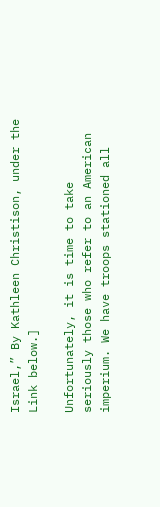Israel,” By Kathleen Christison, under the Link below.]

Unfortunately, it is time to take seriously those who refer to an American imperium. We have troops stationed all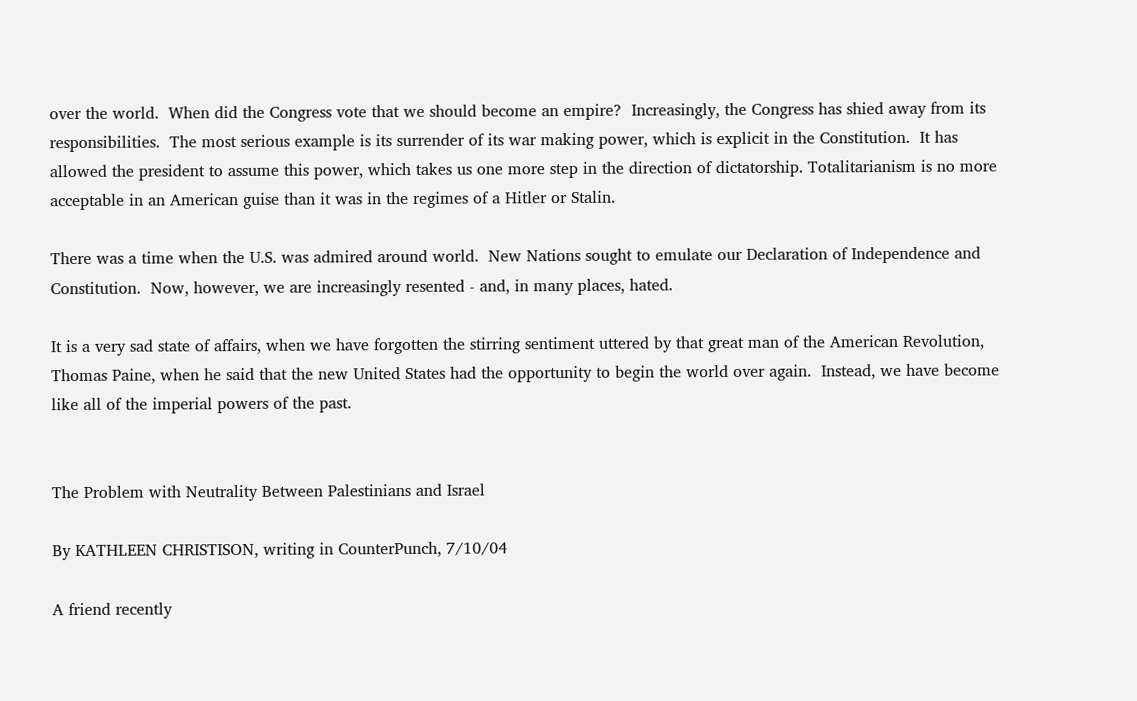over the world.  When did the Congress vote that we should become an empire?  Increasingly, the Congress has shied away from its responsibilities.  The most serious example is its surrender of its war making power, which is explicit in the Constitution.  It has allowed the president to assume this power, which takes us one more step in the direction of dictatorship. Totalitarianism is no more acceptable in an American guise than it was in the regimes of a Hitler or Stalin.

There was a time when the U.S. was admired around world.  New Nations sought to emulate our Declaration of Independence and Constitution.  Now, however, we are increasingly resented - and, in many places, hated.

It is a very sad state of affairs, when we have forgotten the stirring sentiment uttered by that great man of the American Revolution, Thomas Paine, when he said that the new United States had the opportunity to begin the world over again.  Instead, we have become like all of the imperial powers of the past.


The Problem with Neutrality Between Palestinians and Israel

By KATHLEEN CHRISTISON, writing in CounterPunch, 7/10/04

A friend recently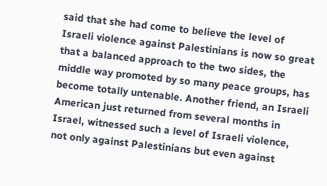said that she had come to believe the level of Israeli violence against Palestinians is now so great that a balanced approach to the two sides, the middle way promoted by so many peace groups, has become totally untenable. Another friend, an Israeli American just returned from several months in Israel, witnessed such a level of Israeli violence, not only against Palestinians but even against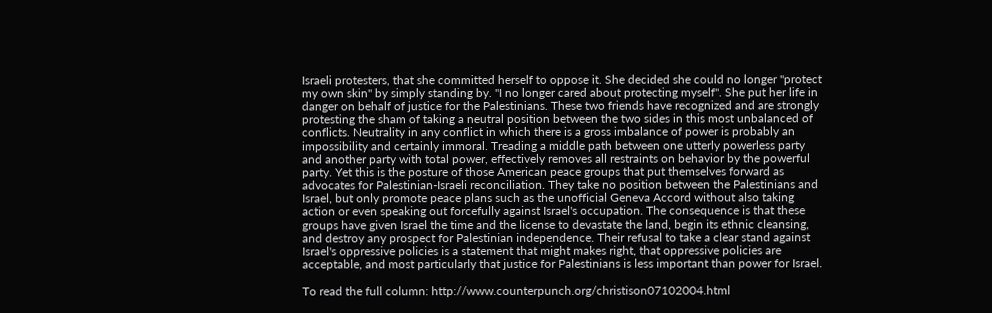Israeli protesters, that she committed herself to oppose it. She decided she could no longer "protect my own skin" by simply standing by. "I no longer cared about protecting myself". She put her life in danger on behalf of justice for the Palestinians. These two friends have recognized and are strongly protesting the sham of taking a neutral position between the two sides in this most unbalanced of conflicts. Neutrality in any conflict in which there is a gross imbalance of power is probably an impossibility and certainly immoral. Treading a middle path between one utterly powerless party and another party with total power, effectively removes all restraints on behavior by the powerful party. Yet this is the posture of those American peace groups that put themselves forward as advocates for Palestinian-Israeli reconciliation. They take no position between the Palestinians and Israel, but only promote peace plans such as the unofficial Geneva Accord without also taking action or even speaking out forcefully against Israel's occupation. The consequence is that these groups have given Israel the time and the license to devastate the land, begin its ethnic cleansing, and destroy any prospect for Palestinian independence. Their refusal to take a clear stand against Israel's oppressive policies is a statement that might makes right, that oppressive policies are acceptable, and most particularly that justice for Palestinians is less important than power for Israel.

To read the full column: http://www.counterpunch.org/christison07102004.html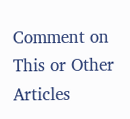Comment on This or Other Articles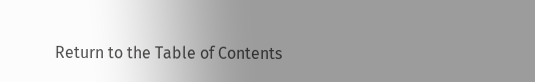Return to the Table of Contents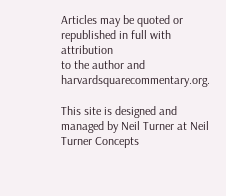Articles may be quoted or republished in full with attribution
to the author and harvardsquarecommentary.org.

This site is designed and managed by Neil Turner at Neil Turner Concepts